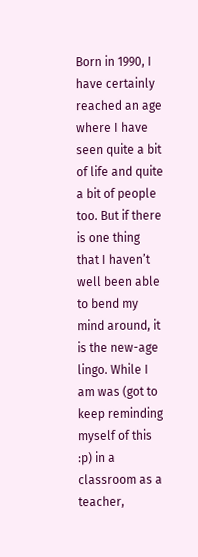Born in 1990, I have certainly reached an age where I have seen quite a bit of life and quite a bit of people too. But if there is one thing that I haven’t well been able to bend my mind around, it is the new-age lingo. While I am was (got to keep reminding myself of this :p) in a classroom as a teacher,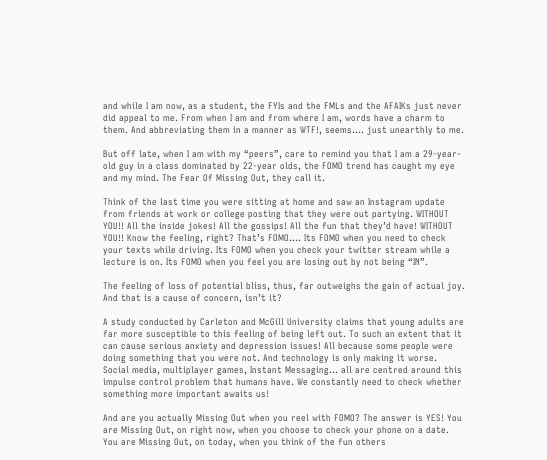and while I am now, as a student, the FYIs and the FMLs and the AFAIKs just never did appeal to me. From when I am and from where I am, words have a charm to them. And abbreviating them in a manner as WTF!, seems…. just unearthly to me.

But off late, when I am with my “peers”, care to remind you that I am a 29-year-old guy in a class dominated by 22-year olds, the FOMO trend has caught my eye and my mind. The Fear Of Missing Out, they call it.

Think of the last time you were sitting at home and saw an Instagram update from friends at work or college posting that they were out partying. WITHOUT YOU!! All the inside jokes! All the gossips! All the fun that they’d have! WITHOUT YOU!! Know the feeling, right? That’s FOMO…. Its FOMO when you need to check your texts while driving. Its FOMO when you check your twitter stream while a lecture is on. Its FOMO when you feel you are losing out by not being “IN”.

The feeling of loss of potential bliss, thus, far outweighs the gain of actual joy. And that is a cause of concern, isn’t it?

A study conducted by Carleton and McGill University claims that young adults are far more susceptible to this feeling of being left out. To such an extent that it can cause serious anxiety and depression issues! All because some people were doing something that you were not. And technology is only making it worse. Social media, multiplayer games, Instant Messaging… all are centred around this impulse control problem that humans have. We constantly need to check whether something more important awaits us!

And are you actually Missing Out when you reel with FOMO? The answer is YES! You are Missing Out, on right now, when you choose to check your phone on a date. You are Missing Out, on today, when you think of the fun others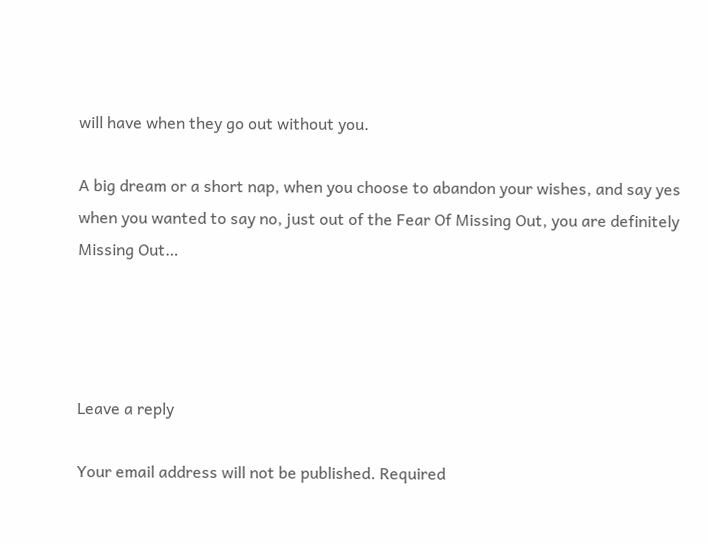will have when they go out without you.

A big dream or a short nap, when you choose to abandon your wishes, and say yes when you wanted to say no, just out of the Fear Of Missing Out, you are definitely Missing Out…




Leave a reply

Your email address will not be published. Required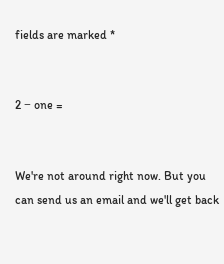fields are marked *


2 − one =


We're not around right now. But you can send us an email and we'll get back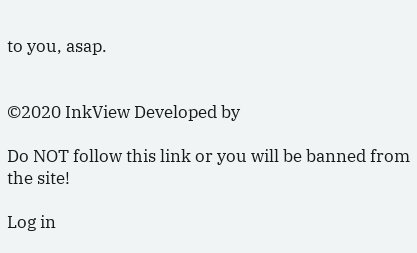to you, asap.


©2020 InkView Developed by

Do NOT follow this link or you will be banned from the site!

Log in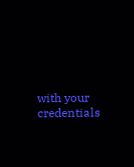with your credentials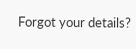Forgot your details?